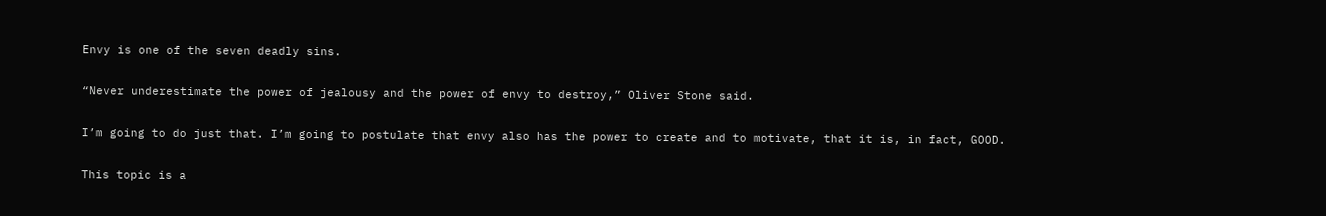Envy is one of the seven deadly sins.

“Never underestimate the power of jealousy and the power of envy to destroy,” Oliver Stone said.

I’m going to do just that. I’m going to postulate that envy also has the power to create and to motivate, that it is, in fact, GOOD.

This topic is a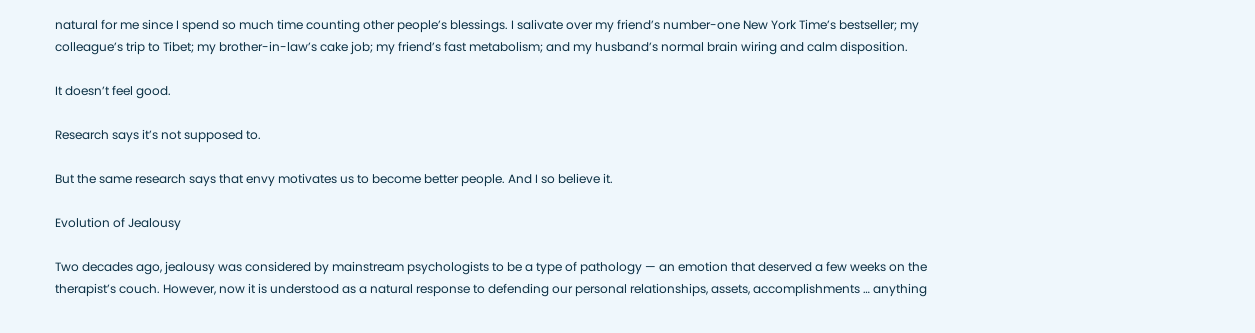natural for me since I spend so much time counting other people’s blessings. I salivate over my friend’s number-one New York Time’s bestseller; my colleague’s trip to Tibet; my brother-in-law’s cake job; my friend’s fast metabolism; and my husband’s normal brain wiring and calm disposition.

It doesn’t feel good.

Research says it’s not supposed to.

But the same research says that envy motivates us to become better people. And I so believe it.

Evolution of Jealousy

Two decades ago, jealousy was considered by mainstream psychologists to be a type of pathology — an emotion that deserved a few weeks on the therapist’s couch. However, now it is understood as a natural response to defending our personal relationships, assets, accomplishments … anything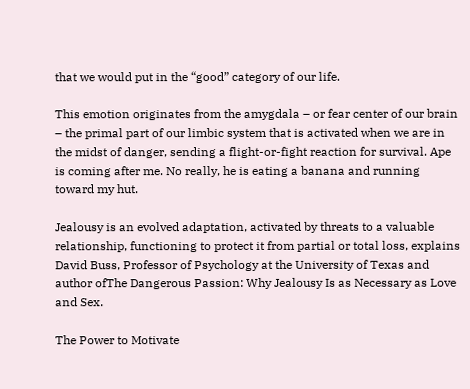that we would put in the “good” category of our life.

This emotion originates from the amygdala – or fear center of our brain – the primal part of our limbic system that is activated when we are in the midst of danger, sending a flight-or-fight reaction for survival. Ape is coming after me. No really, he is eating a banana and running toward my hut.

Jealousy is an evolved adaptation, activated by threats to a valuable relationship, functioning to protect it from partial or total loss, explains David Buss, Professor of Psychology at the University of Texas and author ofThe Dangerous Passion: Why Jealousy Is as Necessary as Love and Sex.

The Power to Motivate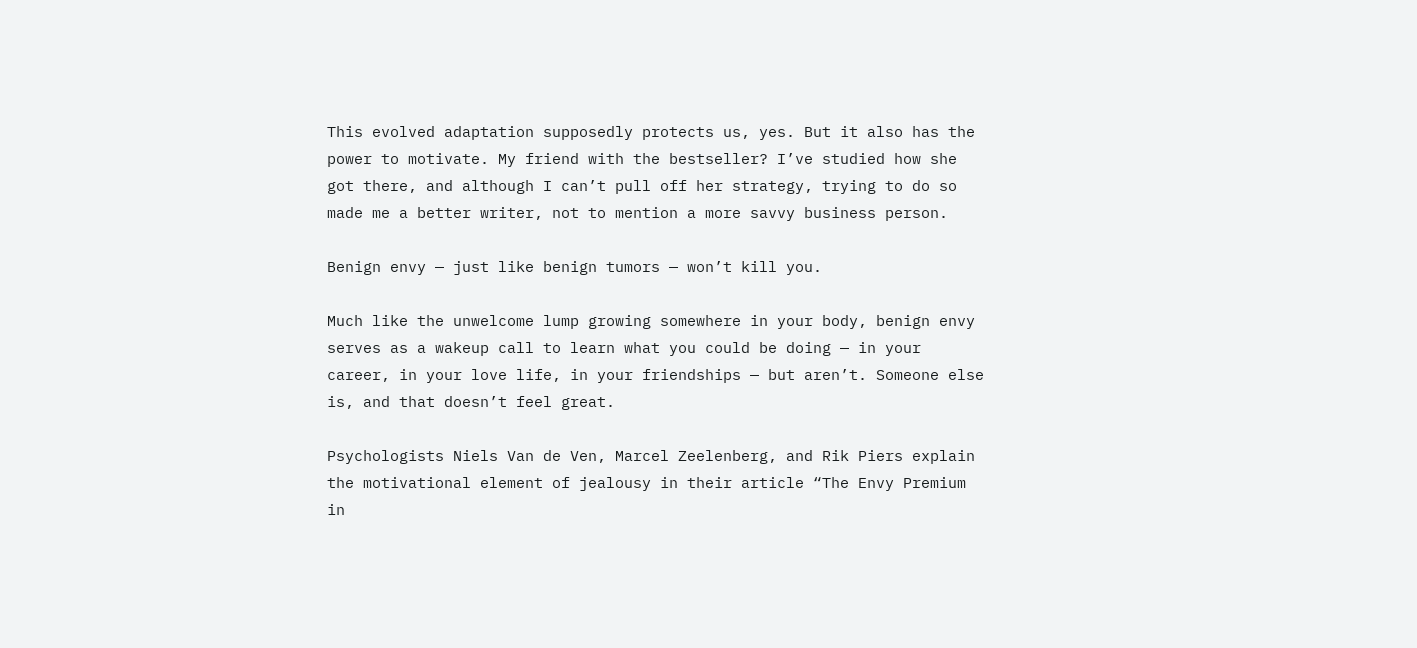This evolved adaptation supposedly protects us, yes. But it also has the power to motivate. My friend with the bestseller? I’ve studied how she got there, and although I can’t pull off her strategy, trying to do so made me a better writer, not to mention a more savvy business person.

Benign envy — just like benign tumors — won’t kill you.

Much like the unwelcome lump growing somewhere in your body, benign envy serves as a wakeup call to learn what you could be doing — in your career, in your love life, in your friendships — but aren’t. Someone else is, and that doesn’t feel great.

Psychologists Niels Van de Ven, Marcel Zeelenberg, and Rik Piers explain the motivational element of jealousy in their article “The Envy Premium in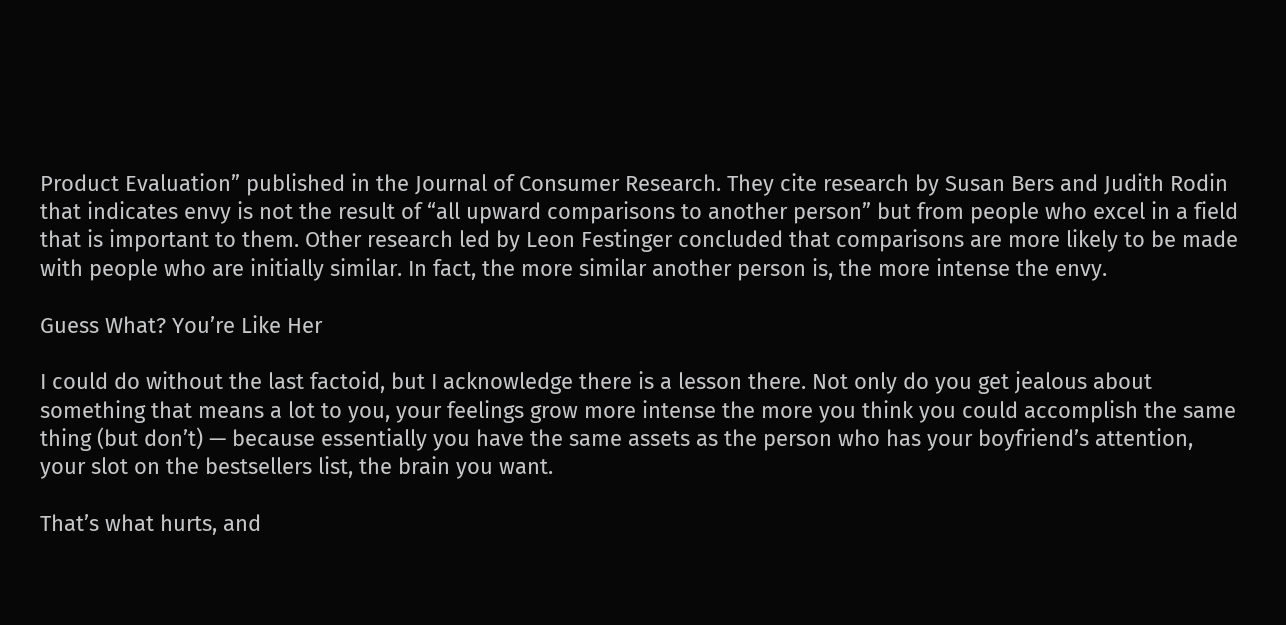Product Evaluation” published in the Journal of Consumer Research. They cite research by Susan Bers and Judith Rodin that indicates envy is not the result of “all upward comparisons to another person” but from people who excel in a field that is important to them. Other research led by Leon Festinger concluded that comparisons are more likely to be made with people who are initially similar. In fact, the more similar another person is, the more intense the envy.

Guess What? You’re Like Her

I could do without the last factoid, but I acknowledge there is a lesson there. Not only do you get jealous about something that means a lot to you, your feelings grow more intense the more you think you could accomplish the same thing (but don’t) — because essentially you have the same assets as the person who has your boyfriend’s attention, your slot on the bestsellers list, the brain you want.

That’s what hurts, and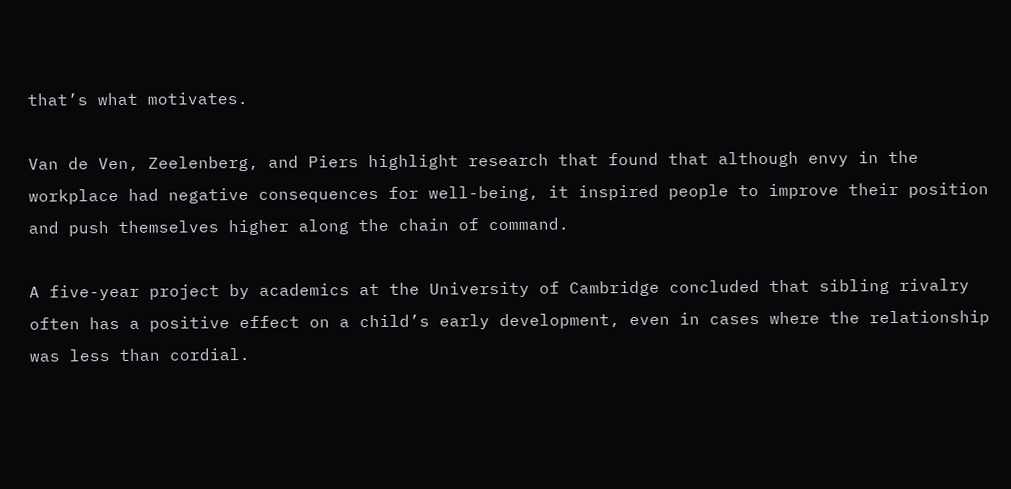that’s what motivates.

Van de Ven, Zeelenberg, and Piers highlight research that found that although envy in the workplace had negative consequences for well-being, it inspired people to improve their position and push themselves higher along the chain of command.

A five-year project by academics at the University of Cambridge concluded that sibling rivalry often has a positive effect on a child’s early development, even in cases where the relationship was less than cordial.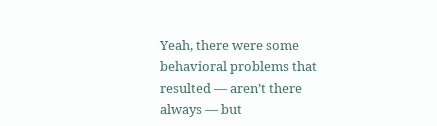Yeah, there were some behavioral problems that resulted — aren’t there always — but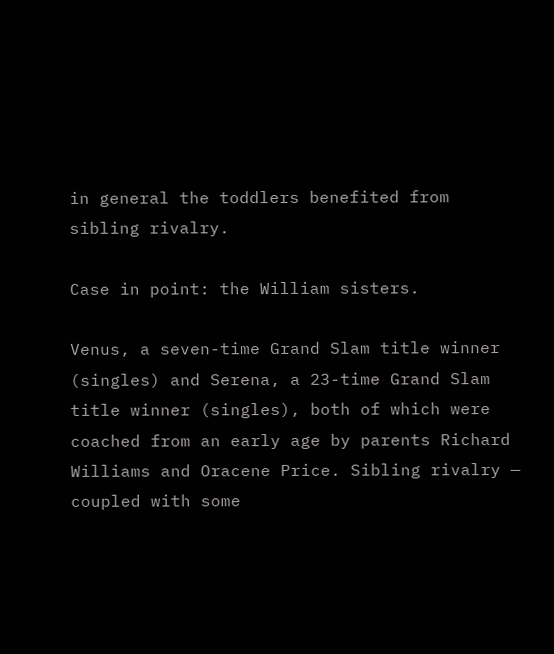in general the toddlers benefited from sibling rivalry.

Case in point: the William sisters.

Venus, a seven-time Grand Slam title winner (singles) and Serena, a 23-time Grand Slam title winner (singles), both of which were coached from an early age by parents Richard Williams and Oracene Price. Sibling rivalry — coupled with some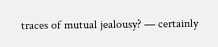traces of mutual jealousy? — certainly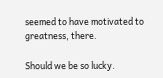seemed to have motivated to greatness, there.

Should we be so lucky.